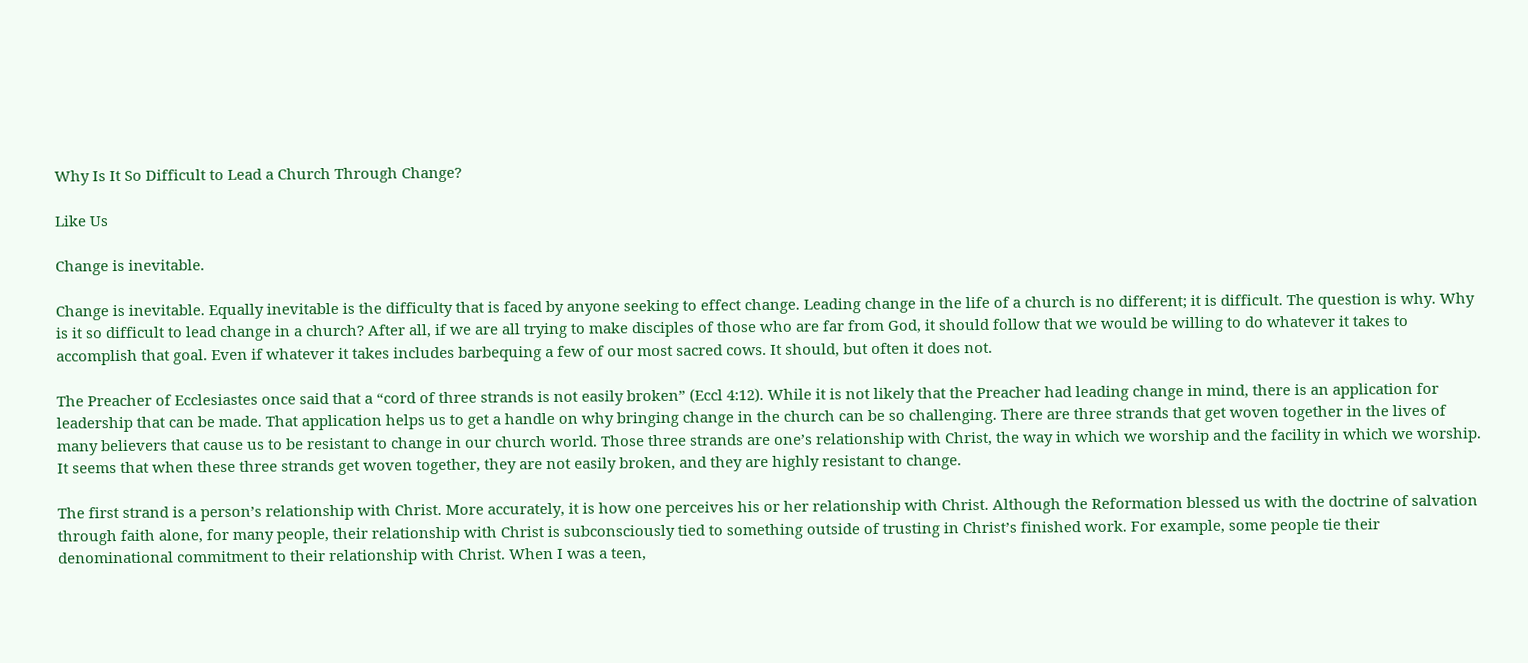Why Is It So Difficult to Lead a Church Through Change?

Like Us

Change is inevitable.

Change is inevitable. Equally inevitable is the difficulty that is faced by anyone seeking to effect change. Leading change in the life of a church is no different; it is difficult. The question is why. Why is it so difficult to lead change in a church? After all, if we are all trying to make disciples of those who are far from God, it should follow that we would be willing to do whatever it takes to accomplish that goal. Even if whatever it takes includes barbequing a few of our most sacred cows. It should, but often it does not.

The Preacher of Ecclesiastes once said that a “cord of three strands is not easily broken” (Eccl 4:12). While it is not likely that the Preacher had leading change in mind, there is an application for leadership that can be made. That application helps us to get a handle on why bringing change in the church can be so challenging. There are three strands that get woven together in the lives of many believers that cause us to be resistant to change in our church world. Those three strands are one’s relationship with Christ, the way in which we worship and the facility in which we worship. It seems that when these three strands get woven together, they are not easily broken, and they are highly resistant to change.

The first strand is a person’s relationship with Christ. More accurately, it is how one perceives his or her relationship with Christ. Although the Reformation blessed us with the doctrine of salvation through faith alone, for many people, their relationship with Christ is subconsciously tied to something outside of trusting in Christ’s finished work. For example, some people tie their denominational commitment to their relationship with Christ. When I was a teen,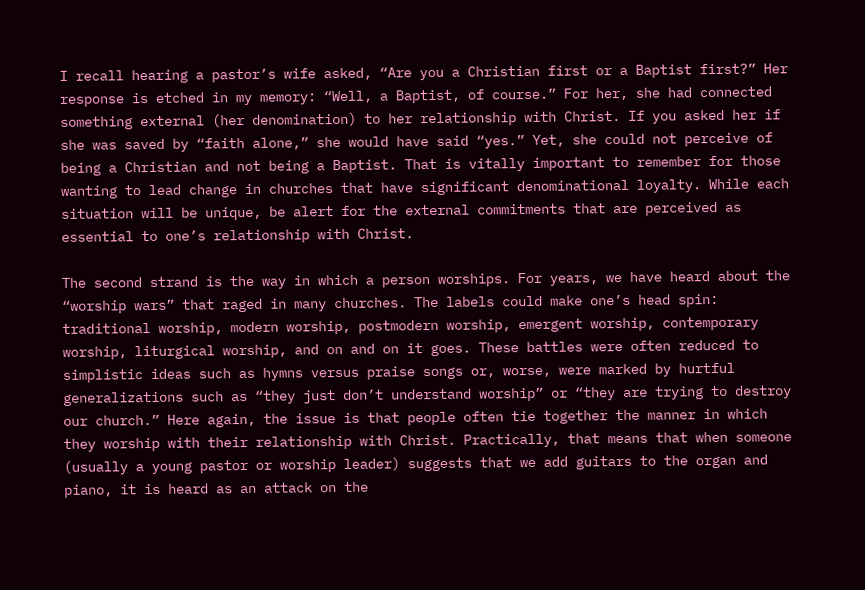I recall hearing a pastor’s wife asked, “Are you a Christian first or a Baptist first?” Her response is etched in my memory: “Well, a Baptist, of course.” For her, she had connected something external (her denomination) to her relationship with Christ. If you asked her if she was saved by “faith alone,” she would have said “yes.” Yet, she could not perceive of being a Christian and not being a Baptist. That is vitally important to remember for those wanting to lead change in churches that have significant denominational loyalty. While each situation will be unique, be alert for the external commitments that are perceived as essential to one’s relationship with Christ.

The second strand is the way in which a person worships. For years, we have heard about the “worship wars” that raged in many churches. The labels could make one’s head spin: traditional worship, modern worship, postmodern worship, emergent worship, contemporary worship, liturgical worship, and on and on it goes. These battles were often reduced to simplistic ideas such as hymns versus praise songs or, worse, were marked by hurtful generalizations such as “they just don’t understand worship” or “they are trying to destroy our church.” Here again, the issue is that people often tie together the manner in which they worship with their relationship with Christ. Practically, that means that when someone (usually a young pastor or worship leader) suggests that we add guitars to the organ and piano, it is heard as an attack on the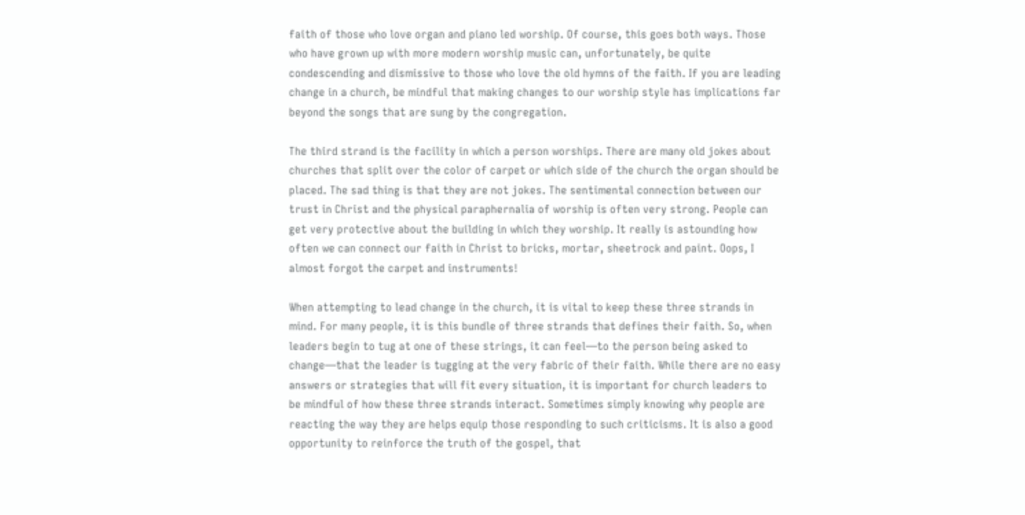faith of those who love organ and piano led worship. Of course, this goes both ways. Those who have grown up with more modern worship music can, unfortunately, be quite condescending and dismissive to those who love the old hymns of the faith. If you are leading change in a church, be mindful that making changes to our worship style has implications far beyond the songs that are sung by the congregation.

The third strand is the facility in which a person worships. There are many old jokes about churches that split over the color of carpet or which side of the church the organ should be placed. The sad thing is that they are not jokes. The sentimental connection between our trust in Christ and the physical paraphernalia of worship is often very strong. People can get very protective about the building in which they worship. It really is astounding how often we can connect our faith in Christ to bricks, mortar, sheetrock and paint. Oops, I almost forgot the carpet and instruments!

When attempting to lead change in the church, it is vital to keep these three strands in mind. For many people, it is this bundle of three strands that defines their faith. So, when leaders begin to tug at one of these strings, it can feel—to the person being asked to change—that the leader is tugging at the very fabric of their faith. While there are no easy answers or strategies that will fit every situation, it is important for church leaders to be mindful of how these three strands interact. Sometimes simply knowing why people are reacting the way they are helps equip those responding to such criticisms. It is also a good opportunity to reinforce the truth of the gospel, that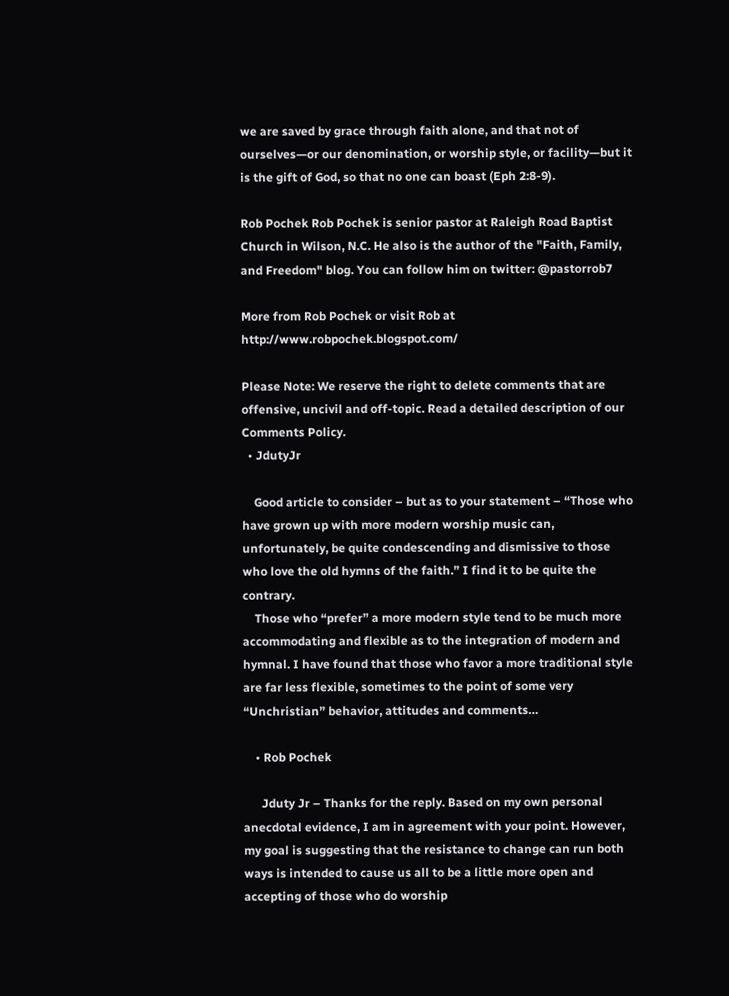we are saved by grace through faith alone, and that not of ourselves—or our denomination, or worship style, or facility—but it is the gift of God, so that no one can boast (Eph 2:8-9).

Rob Pochek Rob Pochek is senior pastor at Raleigh Road Baptist Church in Wilson, N.C. He also is the author of the "Faith, Family, and Freedom" blog. You can follow him on twitter: @pastorrob7

More from Rob Pochek or visit Rob at http://www.robpochek.blogspot.com/

Please Note: We reserve the right to delete comments that are offensive, uncivil and off-topic. Read a detailed description of our Comments Policy.
  • JdutyJr

    Good article to consider – but as to your statement – “Those who have grown up with more modern worship music can, unfortunately, be quite condescending and dismissive to those who love the old hymns of the faith.” I find it to be quite the contrary.
    Those who “prefer” a more modern style tend to be much more accommodating and flexible as to the integration of modern and hymnal. I have found that those who favor a more traditional style are far less flexible, sometimes to the point of some very “Unchristian” behavior, attitudes and comments…

    • Rob Pochek

      Jduty Jr – Thanks for the reply. Based on my own personal anecdotal evidence, I am in agreement with your point. However, my goal is suggesting that the resistance to change can run both ways is intended to cause us all to be a little more open and accepting of those who do worship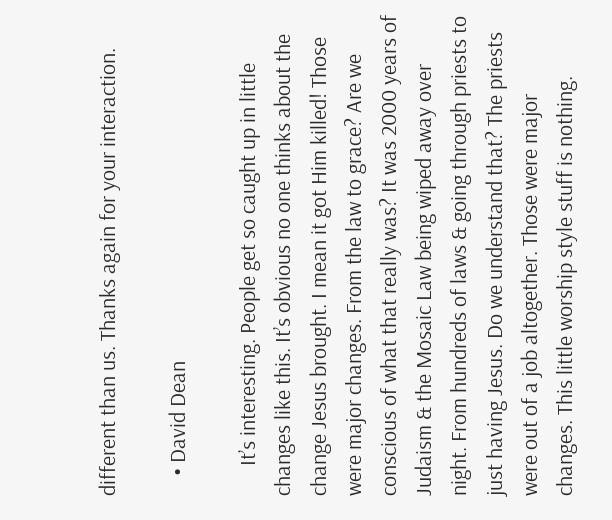different than us. Thanks again for your interaction.

    • David Dean

      It’s interesting. People get so caught up in little changes like this. It’s obvious no one thinks about the change Jesus brought. I mean it got Him killed! Those were major changes. From the law to grace? Are we conscious of what that really was? It was 2000 years of Judaism & the Mosaic Law being wiped away over night. From hundreds of laws & going through priests to just having Jesus. Do we understand that? The priests were out of a job altogether. Those were major changes. This little worship style stuff is nothing.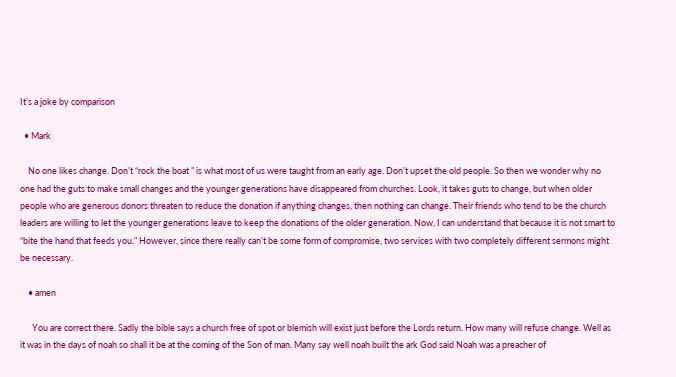It’s a joke by comparison

  • Mark

    No one likes change. Don’t “rock the boat ” is what most of us were taught from an early age. Don’t upset the old people. So then we wonder why no one had the guts to make small changes and the younger generations have disappeared from churches. Look, it takes guts to change, but when older people who are generous donors threaten to reduce the donation if anything changes, then nothing can change. Their friends who tend to be the church leaders are willing to let the younger generations leave to keep the donations of the older generation. Now, I can understand that because it is not smart to “bite the hand that feeds you.” However, since there really can’t be some form of compromise, two services with two completely different sermons might be necessary.

    • amen

      You are correct there. Sadly the bible says a church free of spot or blemish will exist just before the Lords return. How many will refuse change. Well as it was in the days of noah so shall it be at the coming of the Son of man. Many say well noah built the ark God said Noah was a preacher of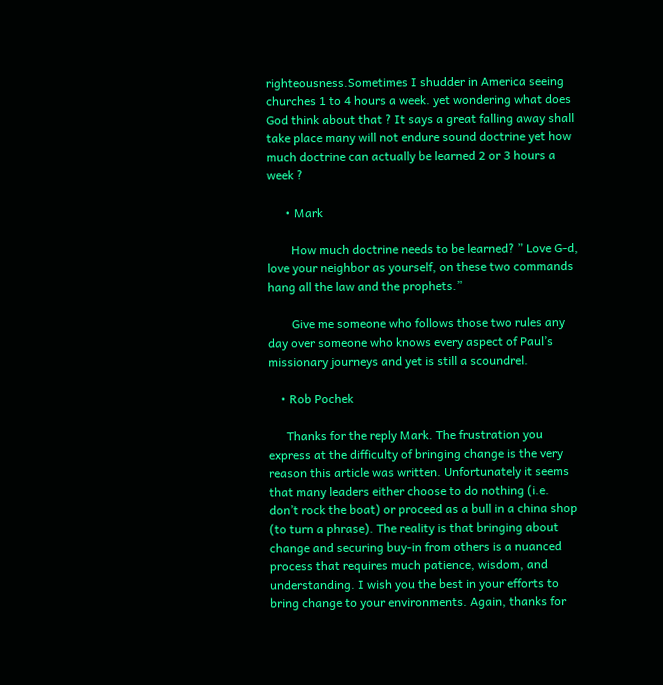righteousness.Sometimes I shudder in America seeing churches 1 to 4 hours a week. yet wondering what does God think about that ? It says a great falling away shall take place many will not endure sound doctrine yet how much doctrine can actually be learned 2 or 3 hours a week ?

      • Mark

        How much doctrine needs to be learned? ” Love G-d, love your neighbor as yourself, on these two commands hang all the law and the prophets.”

        Give me someone who follows those two rules any day over someone who knows every aspect of Paul’s missionary journeys and yet is still a scoundrel.

    • Rob Pochek

      Thanks for the reply Mark. The frustration you express at the difficulty of bringing change is the very reason this article was written. Unfortunately it seems that many leaders either choose to do nothing (i.e. don’t rock the boat) or proceed as a bull in a china shop (to turn a phrase). The reality is that bringing about change and securing buy-in from others is a nuanced process that requires much patience, wisdom, and understanding. I wish you the best in your efforts to bring change to your environments. Again, thanks for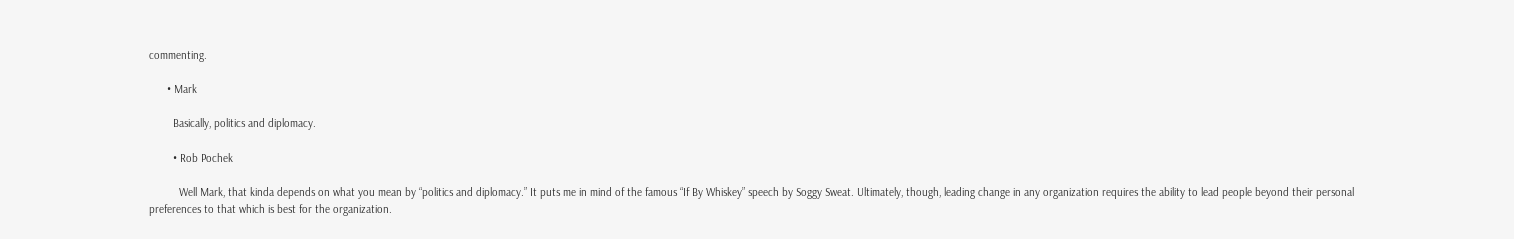commenting.

      • Mark

        Basically, politics and diplomacy.

        • Rob Pochek

          Well Mark, that kinda depends on what you mean by “politics and diplomacy.” It puts me in mind of the famous “If By Whiskey” speech by Soggy Sweat. Ultimately, though, leading change in any organization requires the ability to lead people beyond their personal preferences to that which is best for the organization.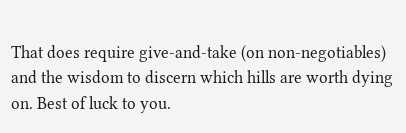That does require give-and-take (on non-negotiables) and the wisdom to discern which hills are worth dying on. Best of luck to you.